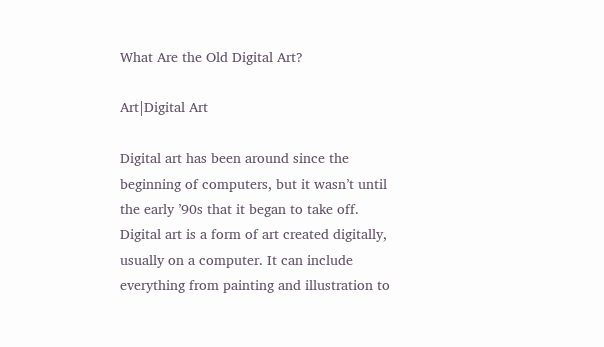What Are the Old Digital Art?

Art|Digital Art

Digital art has been around since the beginning of computers, but it wasn’t until the early ’90s that it began to take off. Digital art is a form of art created digitally, usually on a computer. It can include everything from painting and illustration to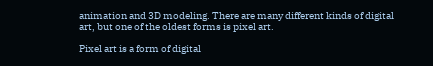animation and 3D modeling. There are many different kinds of digital art, but one of the oldest forms is pixel art.

Pixel art is a form of digital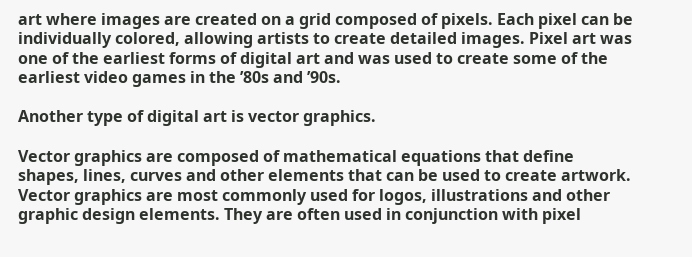art where images are created on a grid composed of pixels. Each pixel can be individually colored, allowing artists to create detailed images. Pixel art was one of the earliest forms of digital art and was used to create some of the earliest video games in the ’80s and ’90s.

Another type of digital art is vector graphics.

Vector graphics are composed of mathematical equations that define shapes, lines, curves and other elements that can be used to create artwork. Vector graphics are most commonly used for logos, illustrations and other graphic design elements. They are often used in conjunction with pixel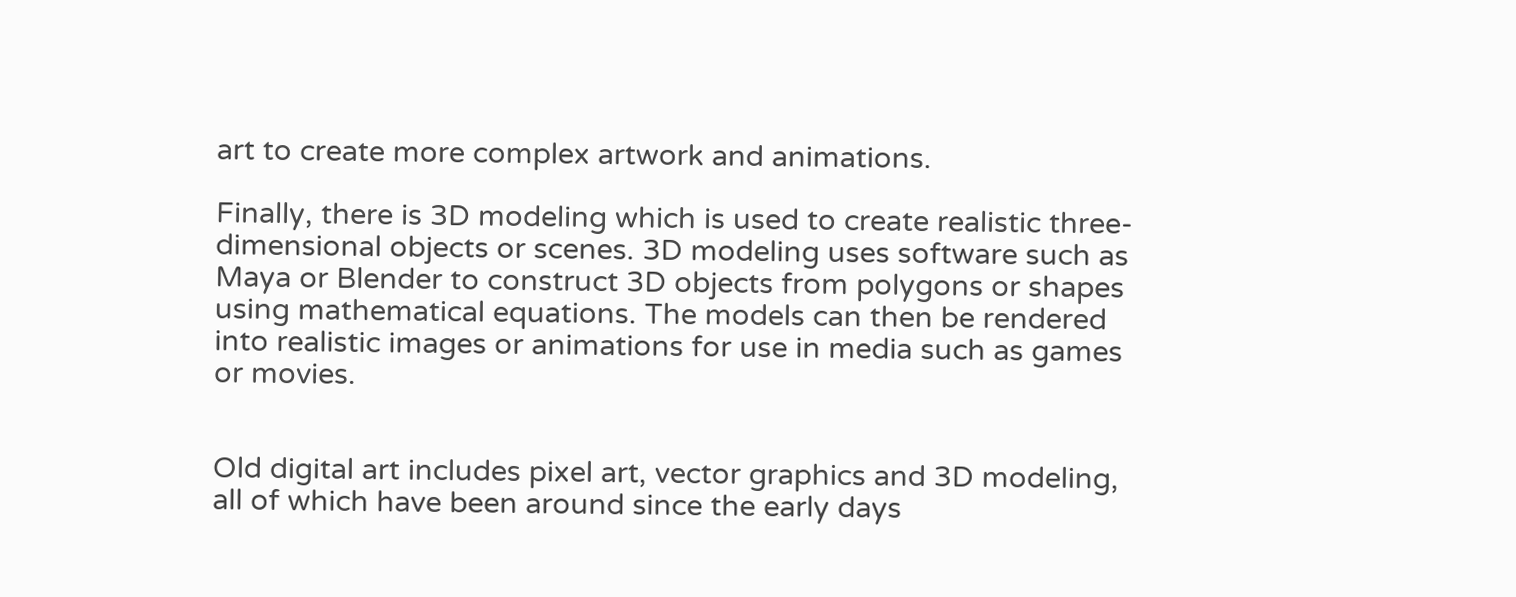art to create more complex artwork and animations.

Finally, there is 3D modeling which is used to create realistic three-dimensional objects or scenes. 3D modeling uses software such as Maya or Blender to construct 3D objects from polygons or shapes using mathematical equations. The models can then be rendered into realistic images or animations for use in media such as games or movies.


Old digital art includes pixel art, vector graphics and 3D modeling, all of which have been around since the early days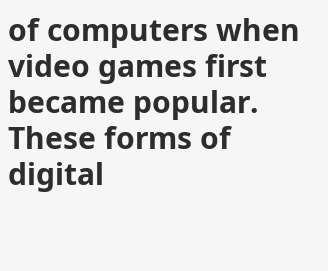of computers when video games first became popular. These forms of digital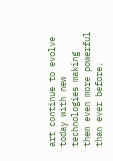art continue to evolve today with new technologies making them even more powerful than ever before.